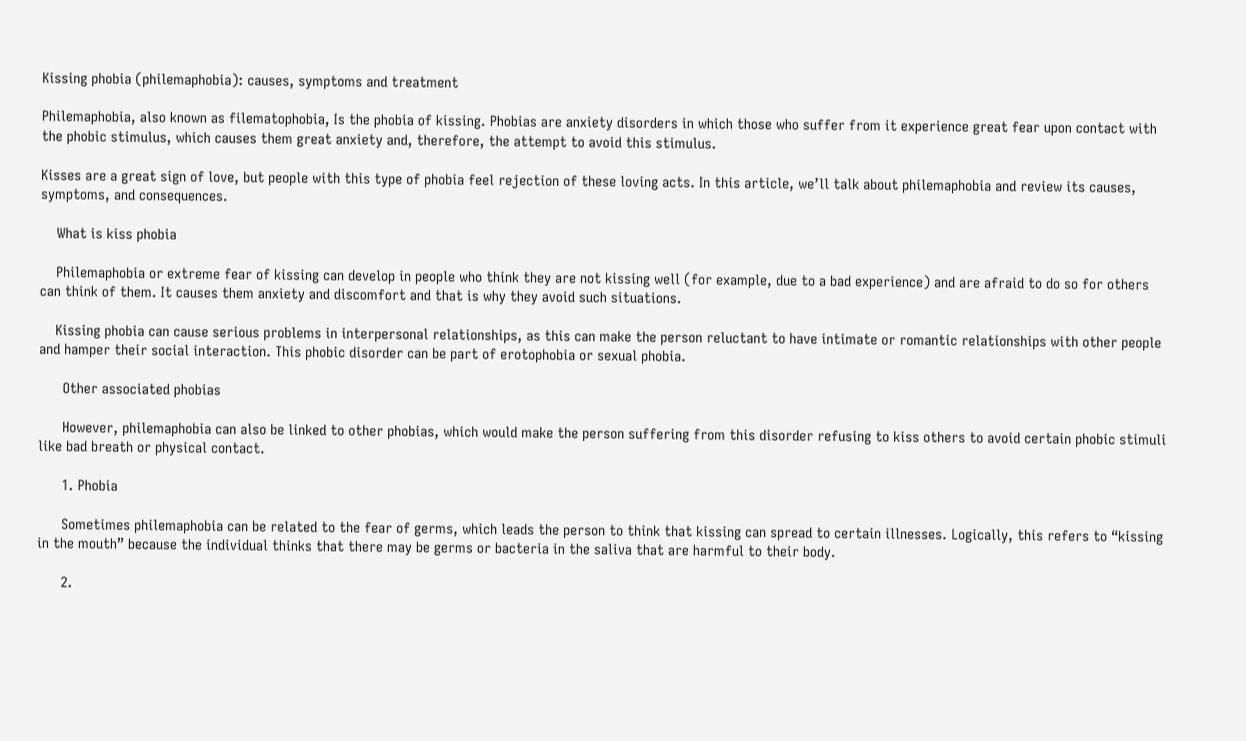Kissing phobia (philemaphobia): causes, symptoms and treatment

Philemaphobia, also known as filematophobia, Is the phobia of kissing. Phobias are anxiety disorders in which those who suffer from it experience great fear upon contact with the phobic stimulus, which causes them great anxiety and, therefore, the attempt to avoid this stimulus.

Kisses are a great sign of love, but people with this type of phobia feel rejection of these loving acts. In this article, we’ll talk about philemaphobia and review its causes, symptoms, and consequences.

    What is kiss phobia

    Philemaphobia or extreme fear of kissing can develop in people who think they are not kissing well (for example, due to a bad experience) and are afraid to do so for others can think of them. It causes them anxiety and discomfort and that is why they avoid such situations.

    Kissing phobia can cause serious problems in interpersonal relationships, as this can make the person reluctant to have intimate or romantic relationships with other people and hamper their social interaction. This phobic disorder can be part of erotophobia or sexual phobia.

      Other associated phobias

      However, philemaphobia can also be linked to other phobias, which would make the person suffering from this disorder refusing to kiss others to avoid certain phobic stimuli like bad breath or physical contact.

      1. Phobia

      Sometimes philemaphobia can be related to the fear of germs, which leads the person to think that kissing can spread to certain illnesses. Logically, this refers to “kissing in the mouth” because the individual thinks that there may be germs or bacteria in the saliva that are harmful to their body.

      2.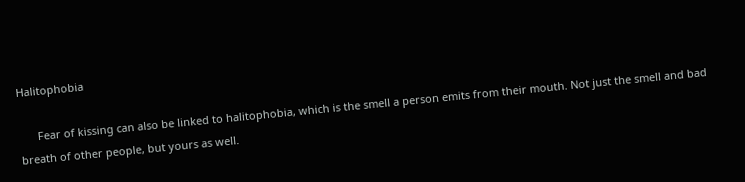Halitophobia

      Fear of kissing can also be linked to halitophobia, which is the smell a person emits from their mouth. Not just the smell and bad breath of other people, but yours as well.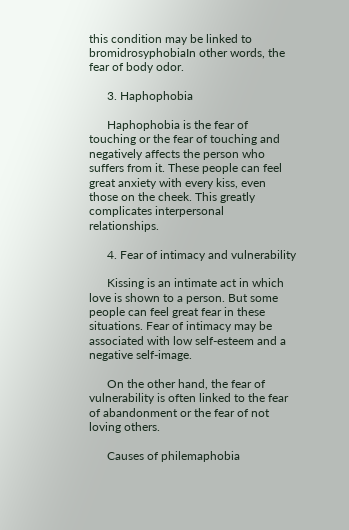this condition may be linked to bromidrosyphobiaIn other words, the fear of body odor.

      3. Haphophobia

      Haphophobia is the fear of touching or the fear of touching and negatively affects the person who suffers from it. These people can feel great anxiety with every kiss, even those on the cheek. This greatly complicates interpersonal relationships.

      4. Fear of intimacy and vulnerability

      Kissing is an intimate act in which love is shown to a person. But some people can feel great fear in these situations. Fear of intimacy may be associated with low self-esteem and a negative self-image.

      On the other hand, the fear of vulnerability is often linked to the fear of abandonment or the fear of not loving others.

      Causes of philemaphobia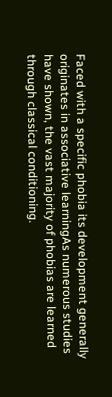Faced with a specific phobia its development generally originates in associative learningAs numerous studies have shown, the vast majority of phobias are learned through classical conditioning.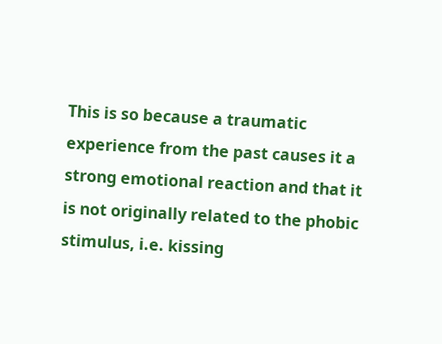This is so because a traumatic experience from the past causes it a strong emotional reaction and that it is not originally related to the phobic stimulus, i.e. kissing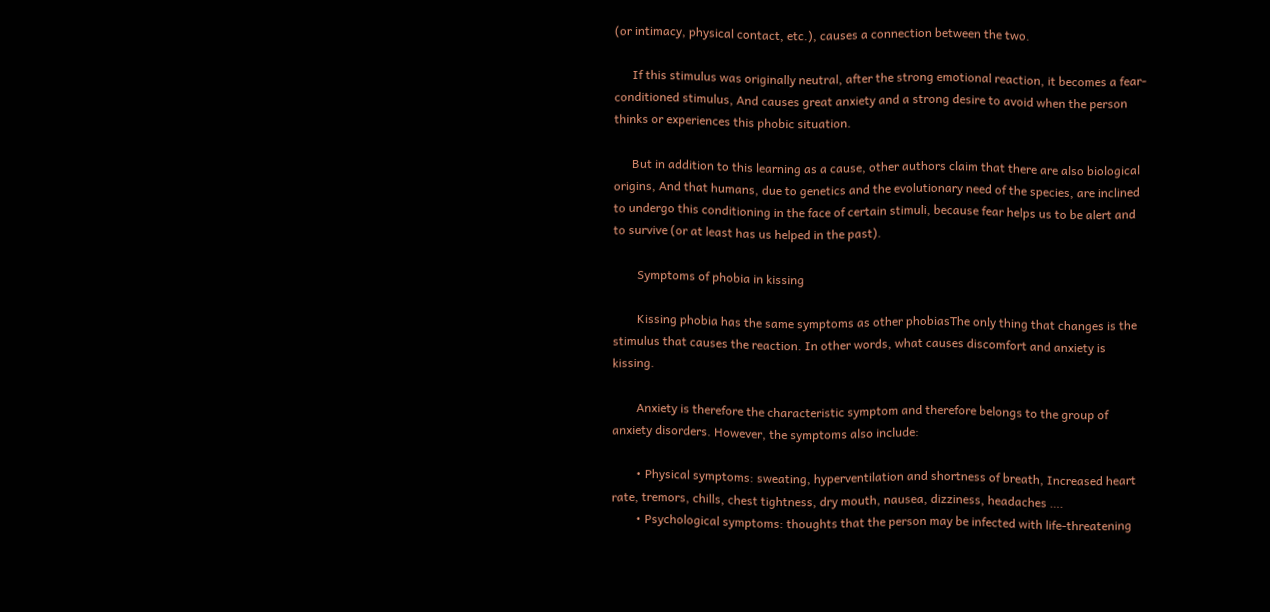(or intimacy, physical contact, etc.), causes a connection between the two.

      If this stimulus was originally neutral, after the strong emotional reaction, it becomes a fear-conditioned stimulus, And causes great anxiety and a strong desire to avoid when the person thinks or experiences this phobic situation.

      But in addition to this learning as a cause, other authors claim that there are also biological origins, And that humans, due to genetics and the evolutionary need of the species, are inclined to undergo this conditioning in the face of certain stimuli, because fear helps us to be alert and to survive (or at least has us helped in the past).

        Symptoms of phobia in kissing

        Kissing phobia has the same symptoms as other phobiasThe only thing that changes is the stimulus that causes the reaction. In other words, what causes discomfort and anxiety is kissing.

        Anxiety is therefore the characteristic symptom and therefore belongs to the group of anxiety disorders. However, the symptoms also include:

        • Physical symptoms: sweating, hyperventilation and shortness of breath, Increased heart rate, tremors, chills, chest tightness, dry mouth, nausea, dizziness, headaches ….
        • Psychological symptoms: thoughts that the person may be infected with life-threatening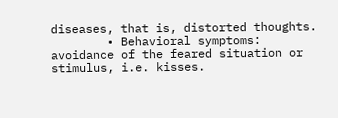diseases, that is, distorted thoughts.
        • Behavioral symptoms: avoidance of the feared situation or stimulus, i.e. kisses.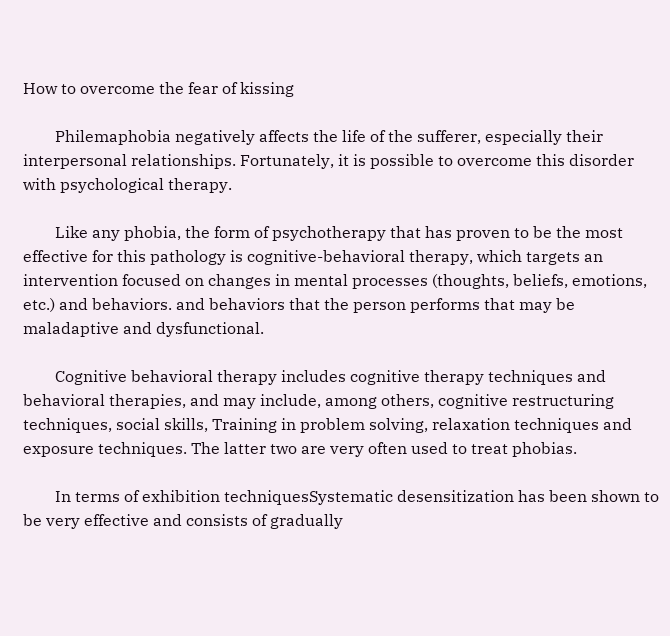How to overcome the fear of kissing

        Philemaphobia negatively affects the life of the sufferer, especially their interpersonal relationships. Fortunately, it is possible to overcome this disorder with psychological therapy.

        Like any phobia, the form of psychotherapy that has proven to be the most effective for this pathology is cognitive-behavioral therapy, which targets an intervention focused on changes in mental processes (thoughts, beliefs, emotions, etc.) and behaviors. and behaviors that the person performs that may be maladaptive and dysfunctional.

        Cognitive behavioral therapy includes cognitive therapy techniques and behavioral therapies, and may include, among others, cognitive restructuring techniques, social skills, Training in problem solving, relaxation techniques and exposure techniques. The latter two are very often used to treat phobias.

        In terms of exhibition techniquesSystematic desensitization has been shown to be very effective and consists of gradually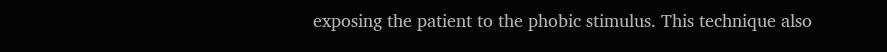exposing the patient to the phobic stimulus. This technique also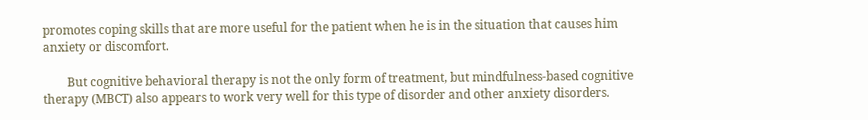promotes coping skills that are more useful for the patient when he is in the situation that causes him anxiety or discomfort.

        But cognitive behavioral therapy is not the only form of treatment, but mindfulness-based cognitive therapy (MBCT) also appears to work very well for this type of disorder and other anxiety disorders.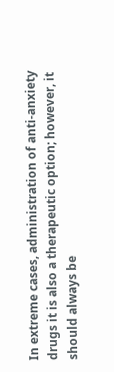In extreme cases, administration of anti-anxiety drugs it is also a therapeutic option; however, it should always be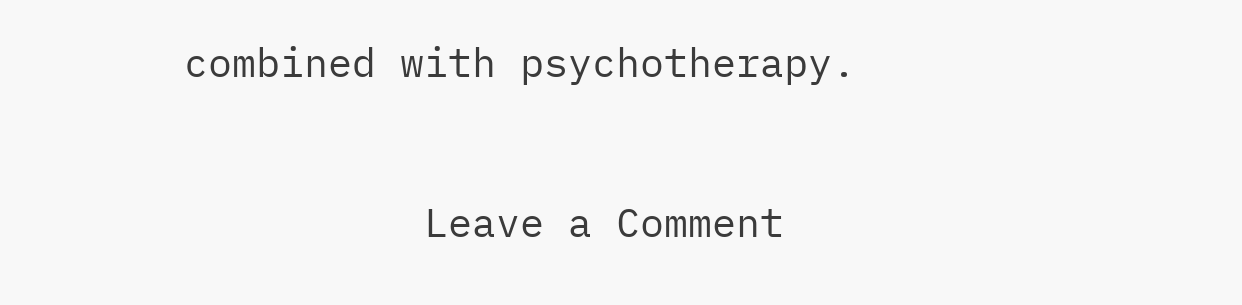combined with psychotherapy.

          Leave a Comment